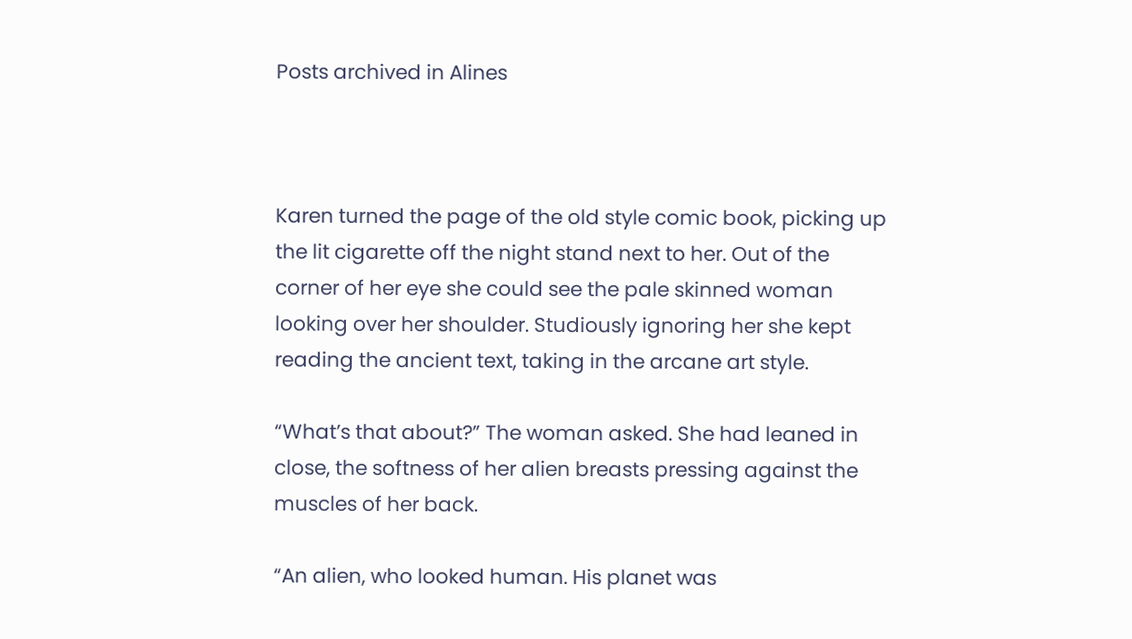Posts archived in Alines



Karen turned the page of the old style comic book, picking up the lit cigarette off the night stand next to her. Out of the corner of her eye she could see the pale skinned woman looking over her shoulder. Studiously ignoring her she kept reading the ancient text, taking in the arcane art style.

“What’s that about?” The woman asked. She had leaned in close, the softness of her alien breasts pressing against the muscles of her back.

“An alien, who looked human. His planet was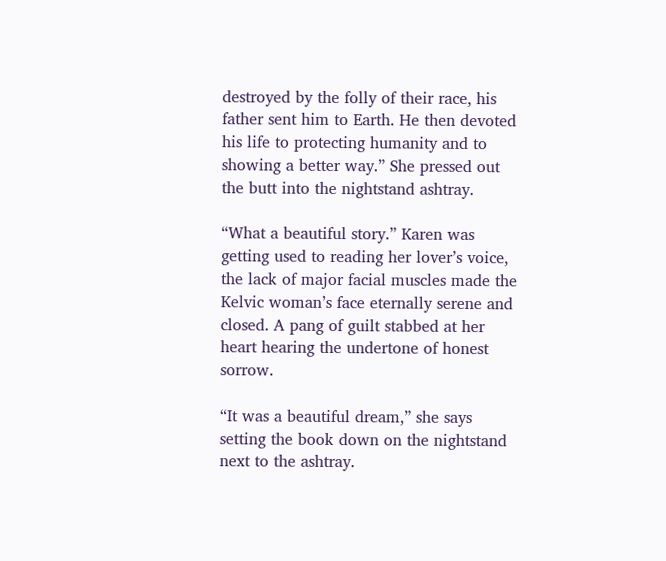destroyed by the folly of their race, his father sent him to Earth. He then devoted his life to protecting humanity and to showing a better way.” She pressed out the butt into the nightstand ashtray.

“What a beautiful story.” Karen was getting used to reading her lover’s voice, the lack of major facial muscles made the Kelvic woman’s face eternally serene and closed. A pang of guilt stabbed at her heart hearing the undertone of honest sorrow.

“It was a beautiful dream,” she says setting the book down on the nightstand next to the ashtray.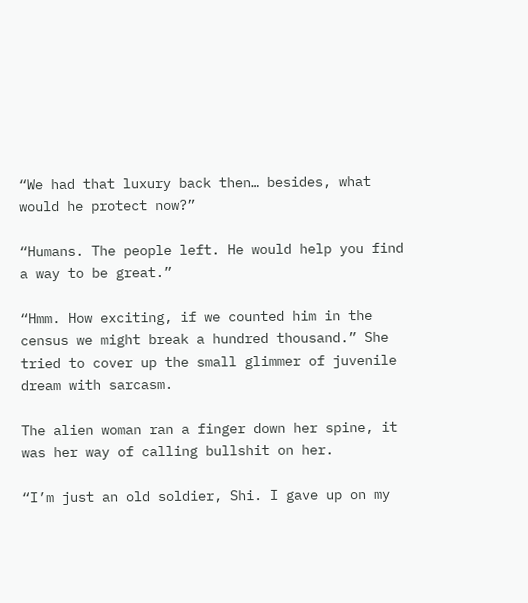“We had that luxury back then… besides, what would he protect now?”

“Humans. The people left. He would help you find a way to be great.”

“Hmm. How exciting, if we counted him in the census we might break a hundred thousand.” She tried to cover up the small glimmer of juvenile dream with sarcasm.

The alien woman ran a finger down her spine, it was her way of calling bullshit on her.

“I’m just an old soldier, Shi. I gave up on my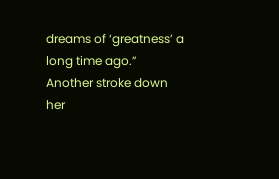dreams of ‘greatness’ a long time ago.” Another stroke down her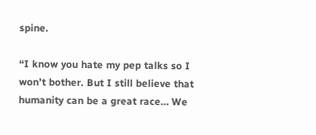spine.

“I know you hate my pep talks so I won’t bother. But I still believe that humanity can be a great race… We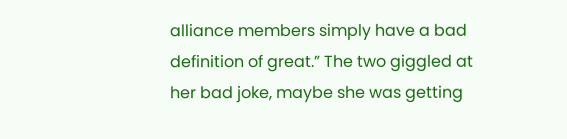alliance members simply have a bad definition of great.” The two giggled at her bad joke, maybe she was getting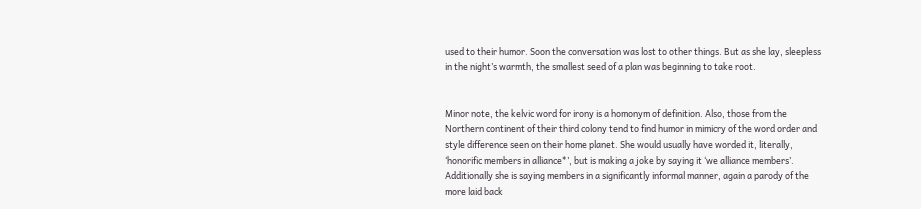used to their humor. Soon the conversation was lost to other things. But as she lay, sleepless in the night’s warmth, the smallest seed of a plan was beginning to take root.


Minor note, the kelvic word for irony is a homonym of definition. Also, those from the Northern continent of their third colony tend to find humor in mimicry of the word order and style difference seen on their home planet. She would usually have worded it, literally, ‘honorific members in alliance*’, but is making a joke by saying it ‘we alliance members’. Additionally she is saying members in a significantly informal manner, again a parody of the more laid back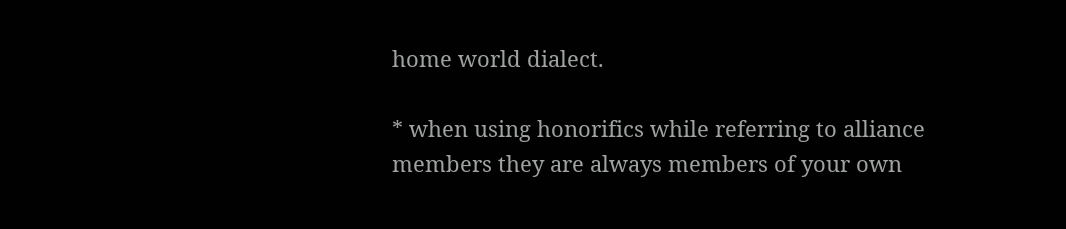home world dialect.

* when using honorifics while referring to alliance members they are always members of your own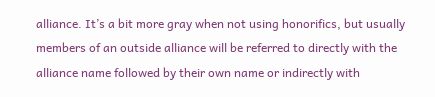alliance. It’s a bit more gray when not using honorifics, but usually members of an outside alliance will be referred to directly with the alliance name followed by their own name or indirectly with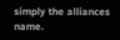simply the alliances name.